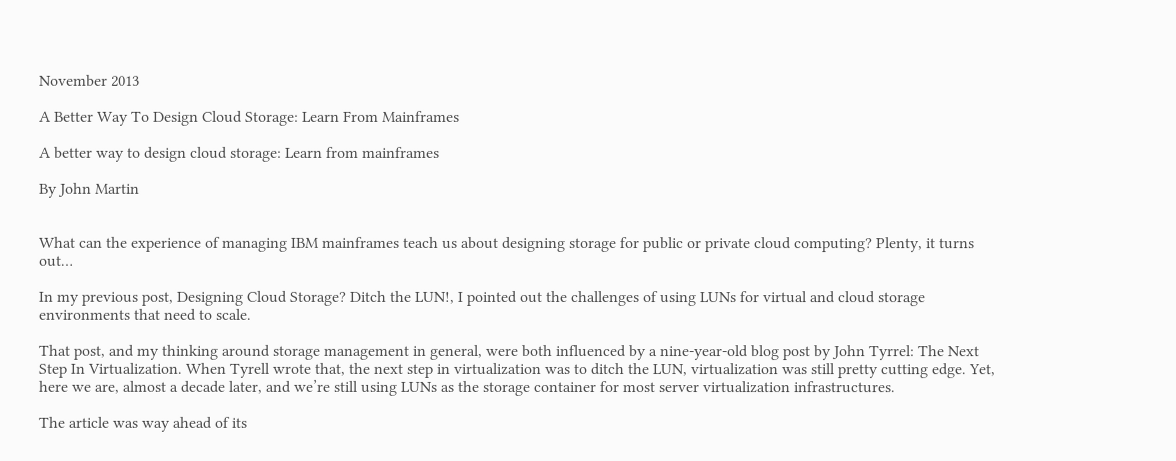November 2013

A Better Way To Design Cloud Storage: Learn From Mainframes

A better way to design cloud storage: Learn from mainframes

By John Martin


What can the experience of managing IBM mainframes teach us about designing storage for public or private cloud computing? Plenty, it turns out…

In my previous post, Designing Cloud Storage? Ditch the LUN!, I pointed out the challenges of using LUNs for virtual and cloud storage environments that need to scale.

That post, and my thinking around storage management in general, were both influenced by a nine-year-old blog post by John Tyrrel: The Next Step In Virtualization. When Tyrell wrote that, the next step in virtualization was to ditch the LUN, virtualization was still pretty cutting edge. Yet, here we are, almost a decade later, and we’re still using LUNs as the storage container for most server virtualization infrastructures.

The article was way ahead of its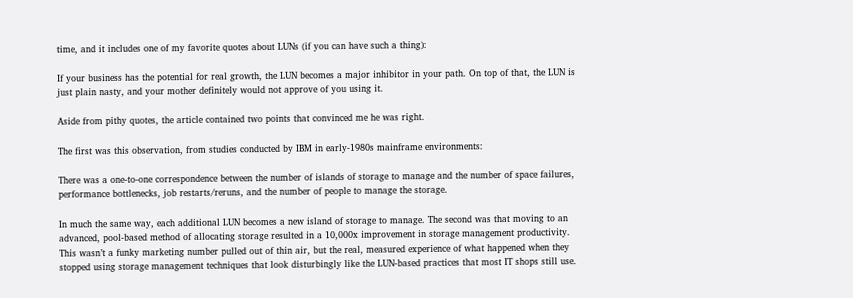time, and it includes one of my favorite quotes about LUNs (if you can have such a thing):

If your business has the potential for real growth, the LUN becomes a major inhibitor in your path. On top of that, the LUN is just plain nasty, and your mother definitely would not approve of you using it.

Aside from pithy quotes, the article contained two points that convinced me he was right.

The first was this observation, from studies conducted by IBM in early-1980s mainframe environments:

There was a one-to-one correspondence between the number of islands of storage to manage and the number of space failures, performance bottlenecks, job restarts/reruns, and the number of people to manage the storage.

In much the same way, each additional LUN becomes a new island of storage to manage. The second was that moving to an advanced, pool-based method of allocating storage resulted in a 10,000x improvement in storage management productivity. This wasn’t a funky marketing number pulled out of thin air, but the real, measured experience of what happened when they stopped using storage management techniques that look disturbingly like the LUN-based practices that most IT shops still use.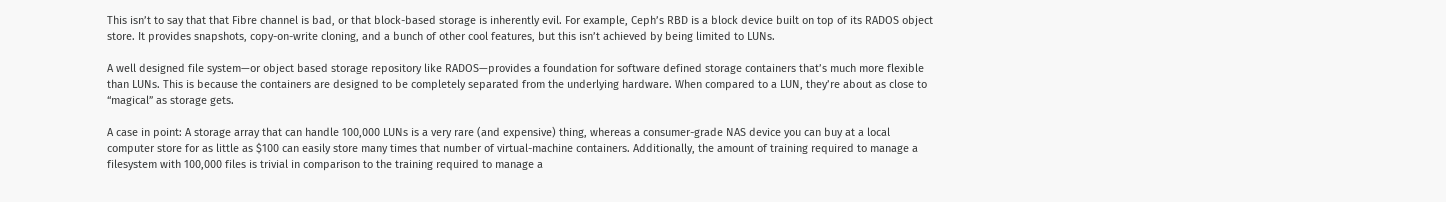This isn’t to say that that Fibre channel is bad, or that block-based storage is inherently evil. For example, Ceph’s RBD is a block device built on top of its RADOS object store. It provides snapshots, copy-on-write cloning, and a bunch of other cool features, but this isn’t achieved by being limited to LUNs.

A well designed file system—or object based storage repository like RADOS—provides a foundation for software defined storage containers that’s much more flexible than LUNs. This is because the containers are designed to be completely separated from the underlying hardware. When compared to a LUN, they’re about as close to “magical” as storage gets.

A case in point: A storage array that can handle 100,000 LUNs is a very rare (and expensive) thing, whereas a consumer-grade NAS device you can buy at a local computer store for as little as $100 can easily store many times that number of virtual-machine containers. Additionally, the amount of training required to manage a filesystem with 100,000 files is trivial in comparison to the training required to manage a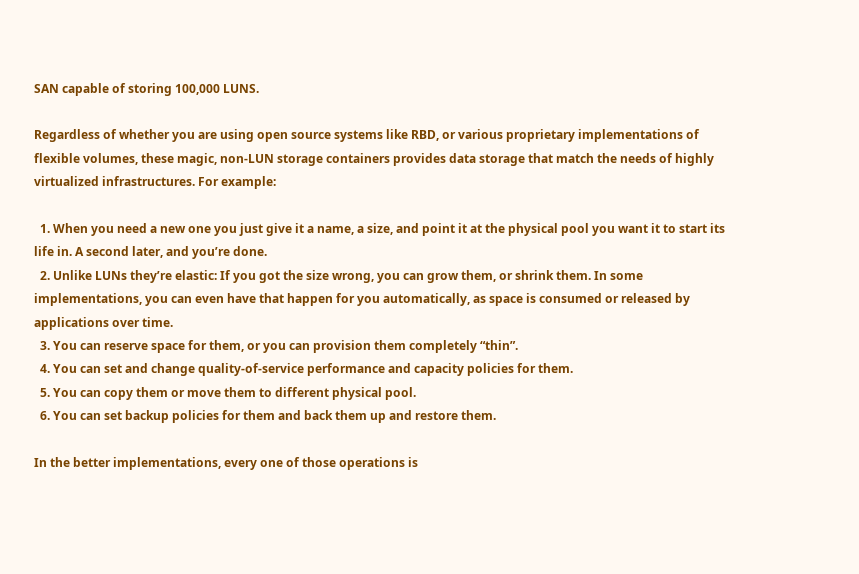SAN capable of storing 100,000 LUNS.

Regardless of whether you are using open source systems like RBD, or various proprietary implementations of flexible volumes, these magic, non-LUN storage containers provides data storage that match the needs of highly virtualized infrastructures. For example:

  1. When you need a new one you just give it a name, a size, and point it at the physical pool you want it to start its life in. A second later, and you’re done.
  2. Unlike LUNs they’re elastic: If you got the size wrong, you can grow them, or shrink them. In some implementations, you can even have that happen for you automatically, as space is consumed or released by applications over time.
  3. You can reserve space for them, or you can provision them completely “thin”.
  4. You can set and change quality-of-service performance and capacity policies for them.
  5. You can copy them or move them to different physical pool.
  6. You can set backup policies for them and back them up and restore them.

In the better implementations, every one of those operations is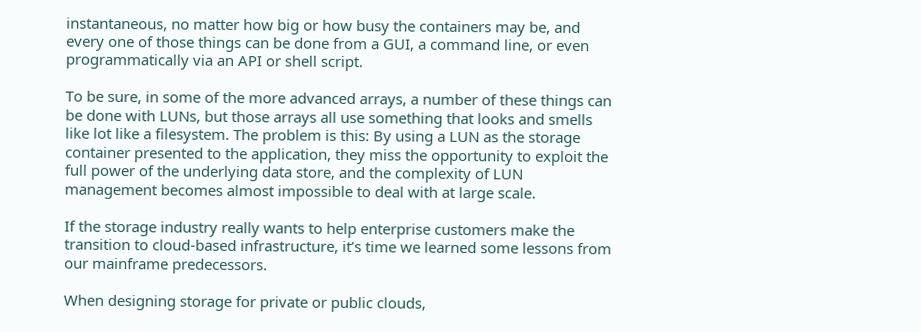instantaneous, no matter how big or how busy the containers may be, and every one of those things can be done from a GUI, a command line, or even programmatically via an API or shell script.

To be sure, in some of the more advanced arrays, a number of these things can be done with LUNs, but those arrays all use something that looks and smells like lot like a filesystem. The problem is this: By using a LUN as the storage container presented to the application, they miss the opportunity to exploit the full power of the underlying data store, and the complexity of LUN management becomes almost impossible to deal with at large scale.

If the storage industry really wants to help enterprise customers make the transition to cloud-based infrastructure, it’s time we learned some lessons from our mainframe predecessors.

When designing storage for private or public clouds,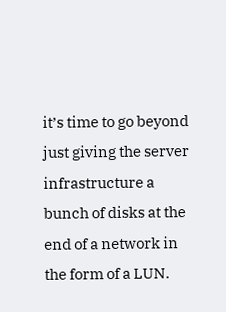it’s time to go beyond just giving the server infrastructure a bunch of disks at the end of a network in the form of a LUN.